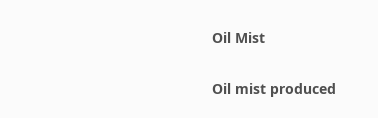Oil Mist

Oil mist produced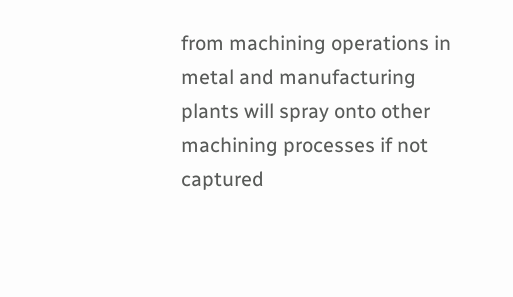from machining operations in metal and manufacturing plants will spray onto other machining processes if not captured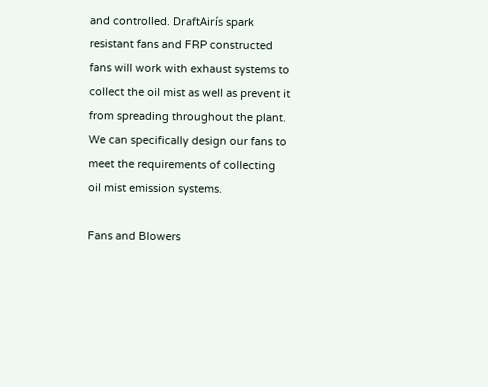and controlled. DraftAirís spark resistant fans and FRP constructed fans will work with exhaust systems to collect the oil mist as well as prevent it from spreading throughout the plant. We can specifically design our fans to meet the requirements of collecting oil mist emission systems.

Fans and Blowers